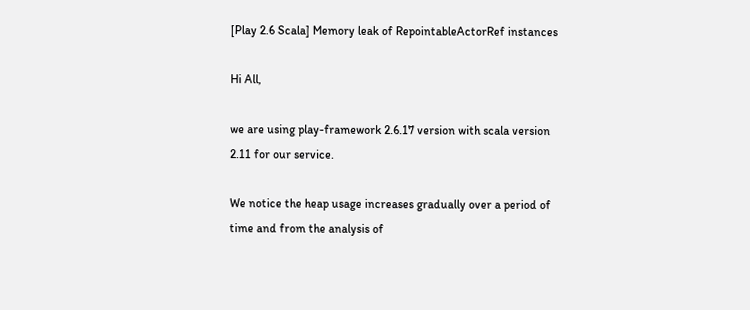[Play 2.6 Scala] Memory leak of RepointableActorRef instances

Hi All,

we are using play-framework 2.6.17 version with scala version 2.11 for our service.

We notice the heap usage increases gradually over a period of time and from the analysis of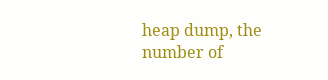heap dump, the number of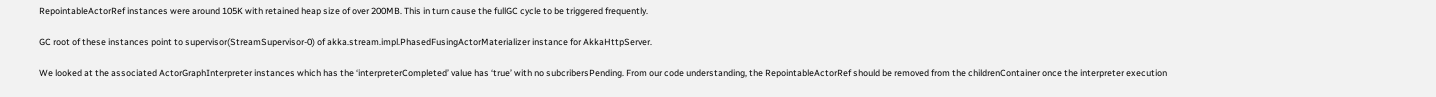RepointableActorRef instances were around 105K with retained heap size of over 200MB. This in turn cause the fullGC cycle to be triggered frequently.

GC root of these instances point to supervisor(StreamSupervisor-0) of akka.stream.impl.PhasedFusingActorMaterializer instance for AkkaHttpServer.

We looked at the associated ActorGraphInterpreter instances which has the ‘interpreterCompleted’ value has ‘true’ with no subcribersPending. From our code understanding, the RepointableActorRef should be removed from the childrenContainer once the interpreter execution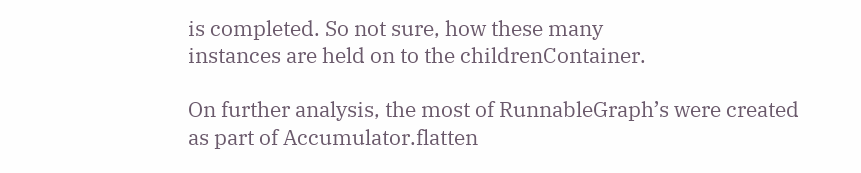is completed. So not sure, how these many
instances are held on to the childrenContainer.

On further analysis, the most of RunnableGraph’s were created as part of Accumulator.flatten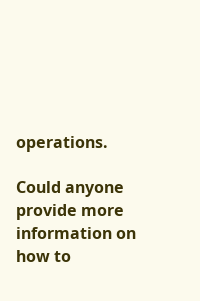operations.

Could anyone provide more information on how to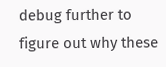debug further to figure out why these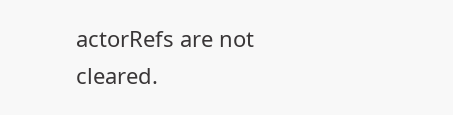actorRefs are not cleared.